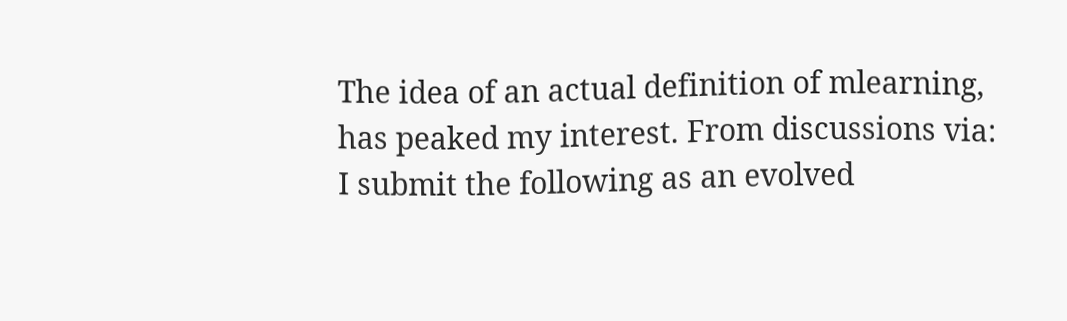The idea of an actual definition of mlearning, has peaked my interest. From discussions via:
I submit the following as an evolved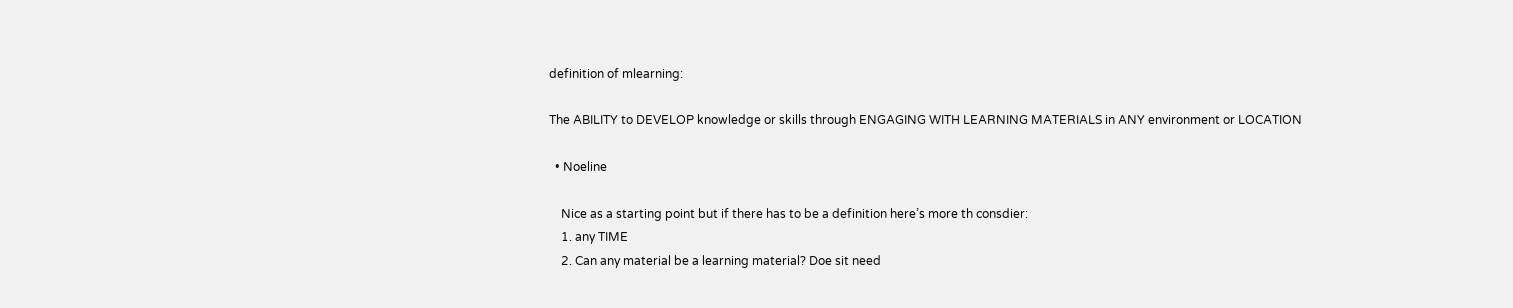definition of mlearning:

The ABILITY to DEVELOP knowledge or skills through ENGAGING WITH LEARNING MATERIALS in ANY environment or LOCATION

  • Noeline

    Nice as a starting point but if there has to be a definition here’s more th consdier:
    1. any TIME
    2. Can any material be a learning material? Doe sit need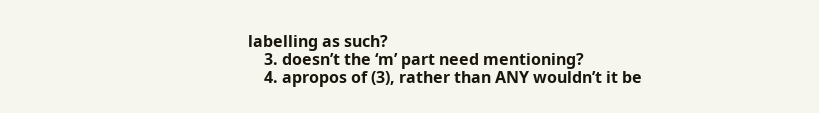labelling as such?
    3. doesn’t the ‘m’ part need mentioning?
    4. apropos of (3), rather than ANY wouldn’t it be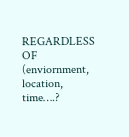REGARDLESS OF (enviornment, location, time….?